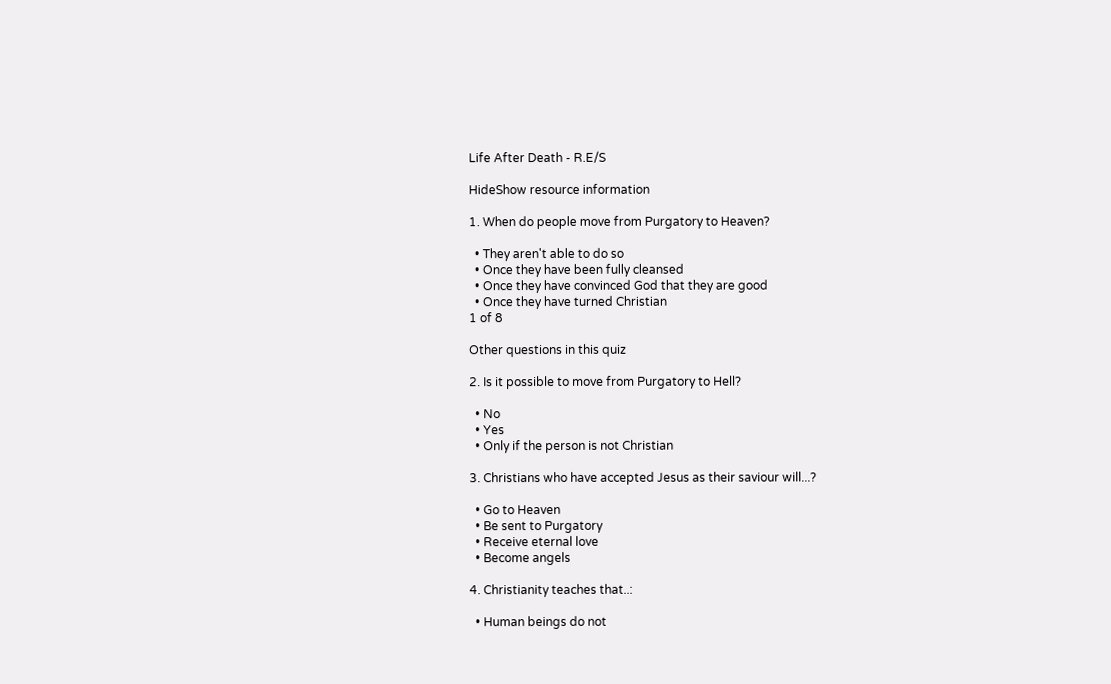Life After Death - R.E/S

HideShow resource information

1. When do people move from Purgatory to Heaven?

  • They aren't able to do so
  • Once they have been fully cleansed
  • Once they have convinced God that they are good
  • Once they have turned Christian
1 of 8

Other questions in this quiz

2. Is it possible to move from Purgatory to Hell?

  • No
  • Yes
  • Only if the person is not Christian

3. Christians who have accepted Jesus as their saviour will...?

  • Go to Heaven
  • Be sent to Purgatory
  • Receive eternal love
  • Become angels

4. Christianity teaches that..:

  • Human beings do not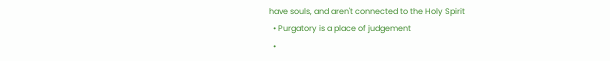have souls, and aren't connected to the Holy Spirit
  • Purgatory is a place of judgement
  •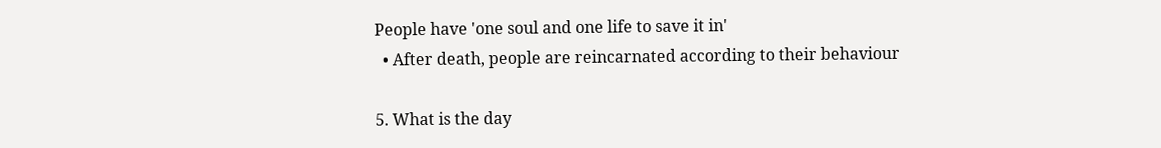People have 'one soul and one life to save it in'
  • After death, people are reincarnated according to their behaviour

5. What is the day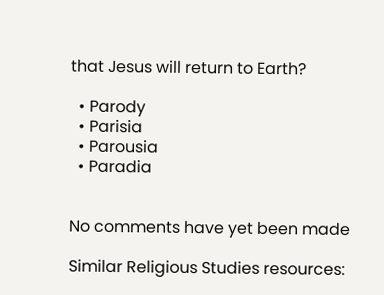that Jesus will return to Earth?

  • Parody
  • Parisia
  • Parousia
  • Paradia


No comments have yet been made

Similar Religious Studies resources: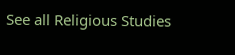See all Religious Studies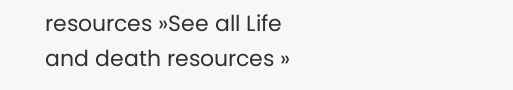resources »See all Life and death resources »